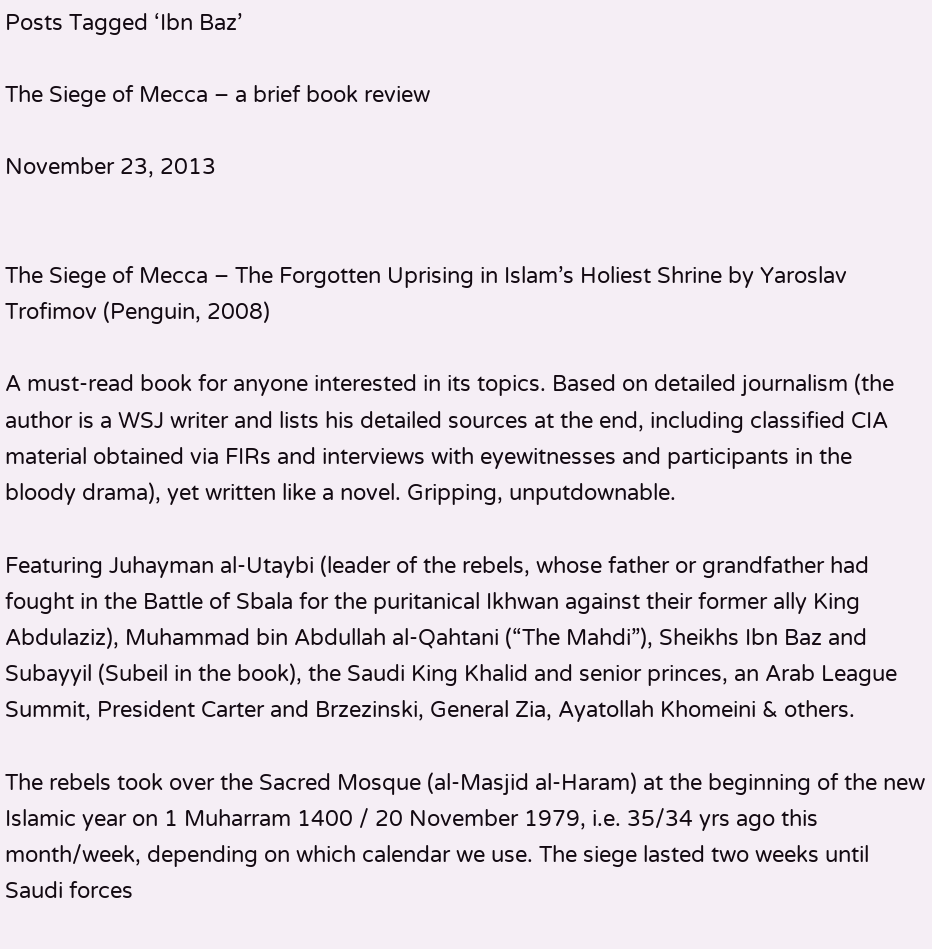Posts Tagged ‘Ibn Baz’

The Siege of Mecca – a brief book review

November 23, 2013


The Siege of Mecca – The Forgotten Uprising in Islam’s Holiest Shrine by Yaroslav Trofimov (Penguin, 2008)

A must-read book for anyone interested in its topics. Based on detailed journalism (the author is a WSJ writer and lists his detailed sources at the end, including classified CIA material obtained via FIRs and interviews with eyewitnesses and participants in the bloody drama), yet written like a novel. Gripping, unputdownable.

Featuring Juhayman al-Utaybi (leader of the rebels, whose father or grandfather had fought in the Battle of Sbala for the puritanical Ikhwan against their former ally King Abdulaziz), Muhammad bin Abdullah al-Qahtani (“The Mahdi”), Sheikhs Ibn Baz and Subayyil (Subeil in the book), the Saudi King Khalid and senior princes, an Arab League Summit, President Carter and Brzezinski, General Zia, Ayatollah Khomeini & others.

The rebels took over the Sacred Mosque (al-Masjid al-Haram) at the beginning of the new Islamic year on 1 Muharram 1400 / 20 November 1979, i.e. 35/34 yrs ago this month/week, depending on which calendar we use. The siege lasted two weeks until Saudi forces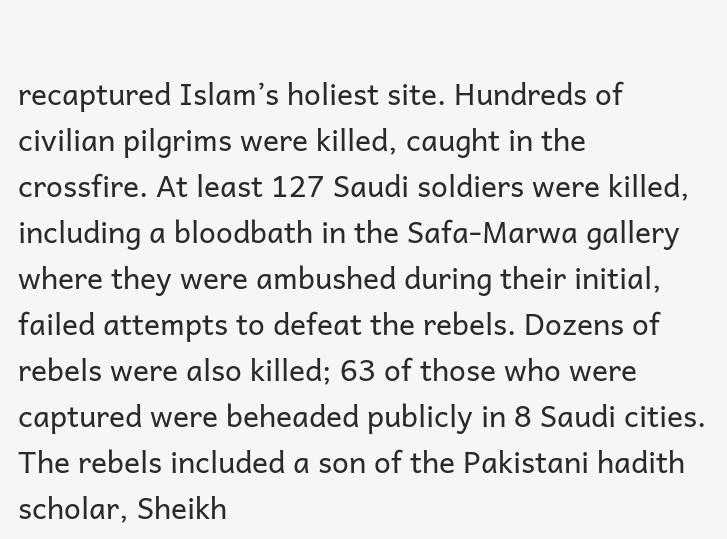recaptured Islam’s holiest site. Hundreds of civilian pilgrims were killed, caught in the crossfire. At least 127 Saudi soldiers were killed, including a bloodbath in the Safa-Marwa gallery where they were ambushed during their initial, failed attempts to defeat the rebels. Dozens of rebels were also killed; 63 of those who were captured were beheaded publicly in 8 Saudi cities. The rebels included a son of the Pakistani hadith scholar, Sheikh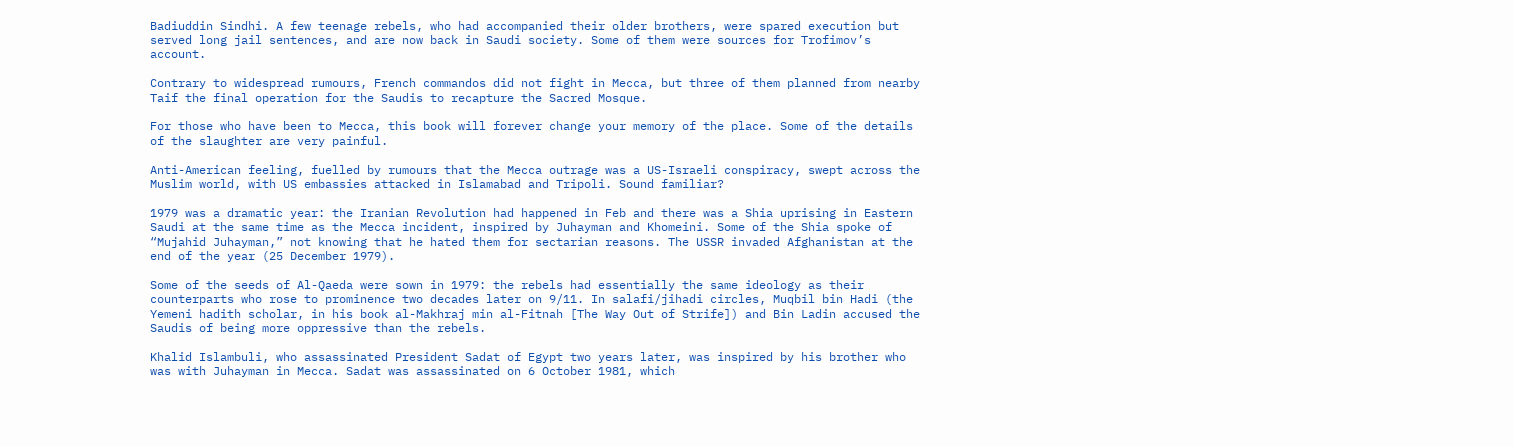Badiuddin Sindhi. A few teenage rebels, who had accompanied their older brothers, were spared execution but served long jail sentences, and are now back in Saudi society. Some of them were sources for Trofimov’s account.

Contrary to widespread rumours, French commandos did not fight in Mecca, but three of them planned from nearby Taif the final operation for the Saudis to recapture the Sacred Mosque.

For those who have been to Mecca, this book will forever change your memory of the place. Some of the details of the slaughter are very painful.

Anti-American feeling, fuelled by rumours that the Mecca outrage was a US-Israeli conspiracy, swept across the Muslim world, with US embassies attacked in Islamabad and Tripoli. Sound familiar?

1979 was a dramatic year: the Iranian Revolution had happened in Feb and there was a Shia uprising in Eastern Saudi at the same time as the Mecca incident, inspired by Juhayman and Khomeini. Some of the Shia spoke of “Mujahid Juhayman,” not knowing that he hated them for sectarian reasons. The USSR invaded Afghanistan at the end of the year (25 December 1979).

Some of the seeds of Al-Qaeda were sown in 1979: the rebels had essentially the same ideology as their counterparts who rose to prominence two decades later on 9/11. In salafi/jihadi circles, Muqbil bin Hadi (the Yemeni hadith scholar, in his book al-Makhraj min al-Fitnah [The Way Out of Strife]) and Bin Ladin accused the Saudis of being more oppressive than the rebels.

Khalid Islambuli, who assassinated President Sadat of Egypt two years later, was inspired by his brother who was with Juhayman in Mecca. Sadat was assassinated on 6 October 1981, which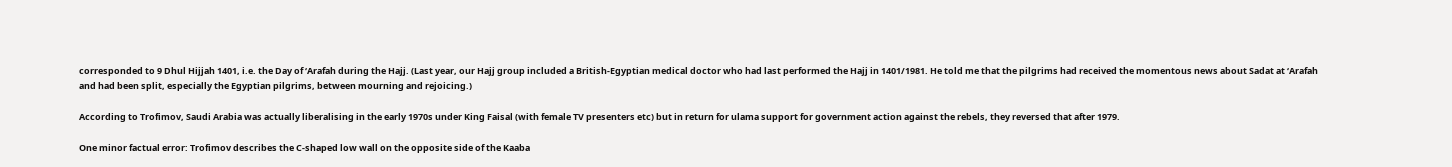corresponded to 9 Dhul Hijjah 1401, i.e. the Day of ‘Arafah during the Hajj. (Last year, our Hajj group included a British-Egyptian medical doctor who had last performed the Hajj in 1401/1981. He told me that the pilgrims had received the momentous news about Sadat at ‘Arafah and had been split, especially the Egyptian pilgrims, between mourning and rejoicing.)

According to Trofimov, Saudi Arabia was actually liberalising in the early 1970s under King Faisal (with female TV presenters etc) but in return for ulama support for government action against the rebels, they reversed that after 1979.

One minor factual error: Trofimov describes the C-shaped low wall on the opposite side of the Kaaba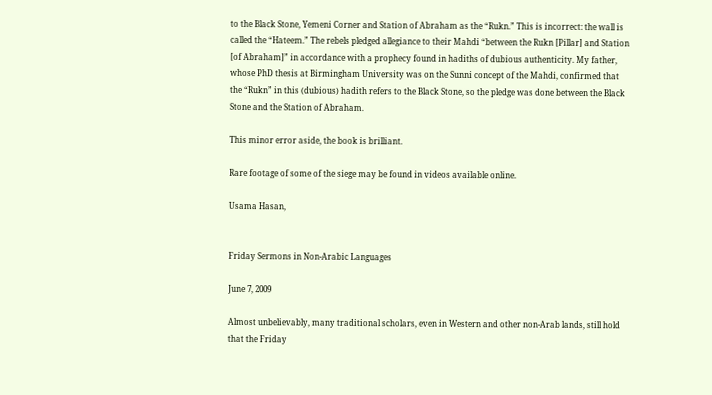to the Black Stone, Yemeni Corner and Station of Abraham as the “Rukn.” This is incorrect: the wall is called the “Hateem.” The rebels pledged allegiance to their Mahdi “between the Rukn [Pillar] and Station [of Abraham]” in accordance with a prophecy found in hadiths of dubious authenticity. My father, whose PhD thesis at Birmingham University was on the Sunni concept of the Mahdi, confirmed that the “Rukn” in this (dubious) hadith refers to the Black Stone, so the pledge was done between the Black Stone and the Station of Abraham.

This minor error aside, the book is brilliant.

Rare footage of some of the siege may be found in videos available online.

Usama Hasan,


Friday Sermons in Non-Arabic Languages

June 7, 2009

Almost unbelievably, many traditional scholars, even in Western and other non-Arab lands, still hold that the Friday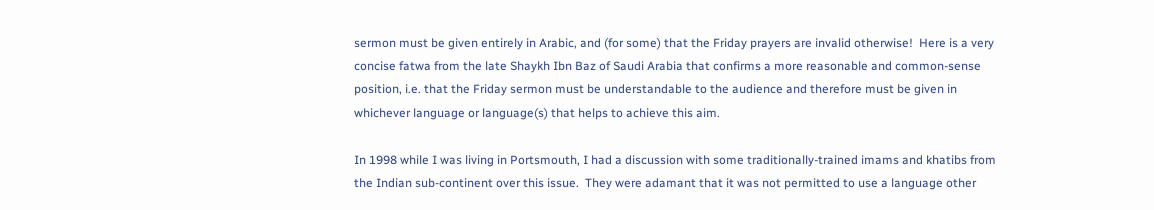sermon must be given entirely in Arabic, and (for some) that the Friday prayers are invalid otherwise!  Here is a very concise fatwa from the late Shaykh Ibn Baz of Saudi Arabia that confirms a more reasonable and common-sense position, i.e. that the Friday sermon must be understandable to the audience and therefore must be given in whichever language or language(s) that helps to achieve this aim.

In 1998 while I was living in Portsmouth, I had a discussion with some traditionally-trained imams and khatibs from the Indian sub-continent over this issue.  They were adamant that it was not permitted to use a language other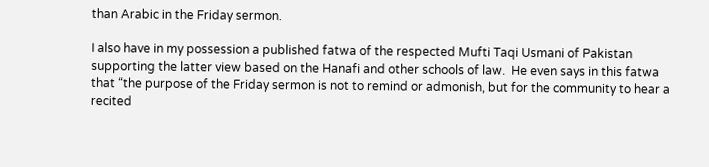than Arabic in the Friday sermon.

I also have in my possession a published fatwa of the respected Mufti Taqi Usmani of Pakistan supporting the latter view based on the Hanafi and other schools of law.  He even says in this fatwa that “the purpose of the Friday sermon is not to remind or admonish, but for the community to hear a recited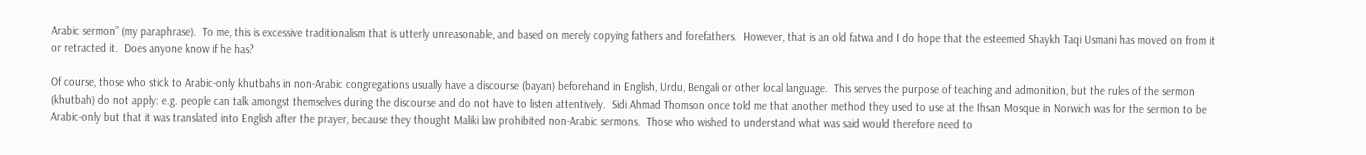Arabic sermon” (my paraphrase).  To me, this is excessive traditionalism that is utterly unreasonable, and based on merely copying fathers and forefathers.  However, that is an old fatwa and I do hope that the esteemed Shaykh Taqi Usmani has moved on from it or retracted it.  Does anyone know if he has?

Of course, those who stick to Arabic-only khutbahs in non-Arabic congregations usually have a discourse (bayan) beforehand in English, Urdu, Bengali or other local language.  This serves the purpose of teaching and admonition, but the rules of the sermon (khutbah) do not apply: e.g. people can talk amongst themselves during the discourse and do not have to listen attentively.  Sidi Ahmad Thomson once told me that another method they used to use at the Ihsan Mosque in Norwich was for the sermon to be Arabic-only but that it was translated into English after the prayer, because they thought Maliki law prohibited non-Arabic sermons.  Those who wished to understand what was said would therefore need to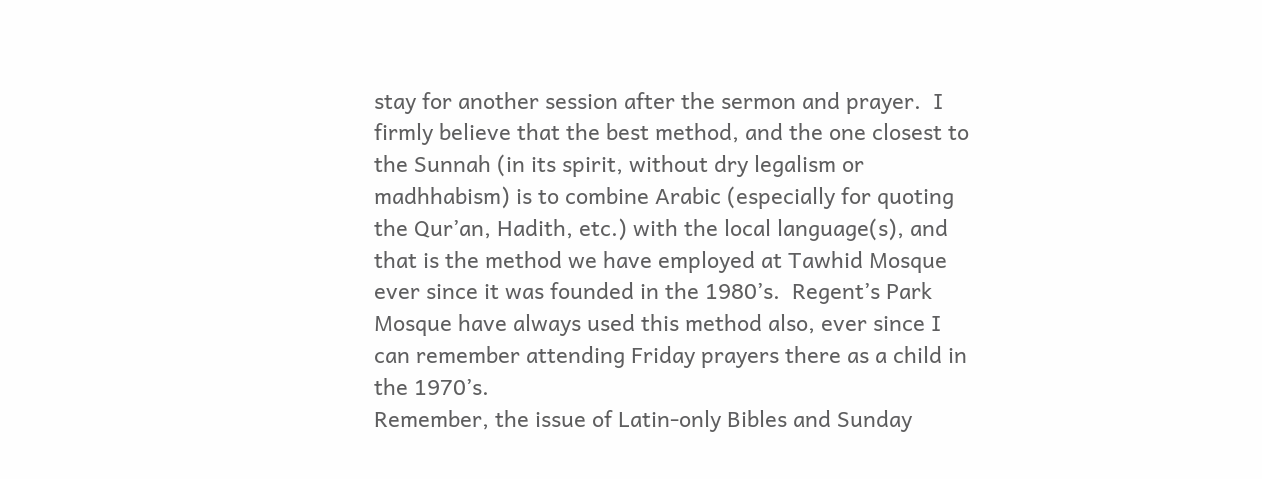stay for another session after the sermon and prayer.  I firmly believe that the best method, and the one closest to the Sunnah (in its spirit, without dry legalism or madhhabism) is to combine Arabic (especially for quoting the Qur’an, Hadith, etc.) with the local language(s), and that is the method we have employed at Tawhid Mosque ever since it was founded in the 1980’s.  Regent’s Park Mosque have always used this method also, ever since I can remember attending Friday prayers there as a child in the 1970’s.
Remember, the issue of Latin-only Bibles and Sunday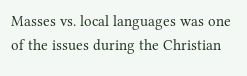Masses vs. local languages was one of the issues during the Christian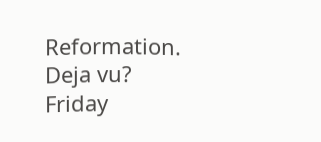Reformation.  Deja vu?
Friday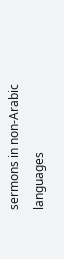sermons in non-Arabic languages